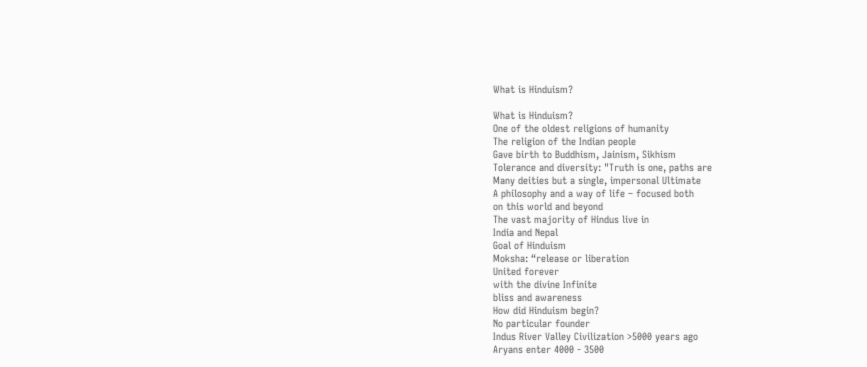What is Hinduism?

What is Hinduism?
One of the oldest religions of humanity
The religion of the Indian people
Gave birth to Buddhism, Jainism, Sikhism
Tolerance and diversity: "Truth is one, paths are
Many deities but a single, impersonal Ultimate
A philosophy and a way of life – focused both
on this world and beyond
The vast majority of Hindus live in
India and Nepal
Goal of Hinduism
Moksha: “release or liberation
United forever
with the divine Infinite
bliss and awareness
How did Hinduism begin?
No particular founder
Indus River Valley Civilization >5000 years ago
Aryans enter 4000 - 3500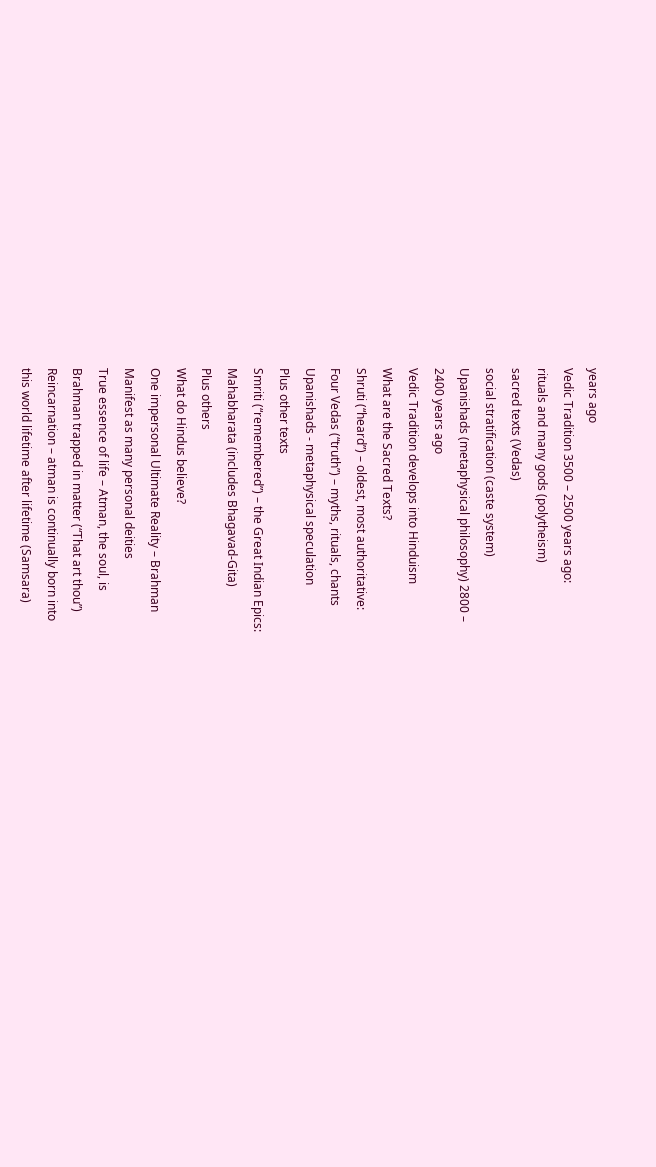years ago
Vedic Tradition 3500 – 2500 years ago:
rituals and many gods (polytheism)
sacred texts (Vedas)
social stratification (caste system)
Upanishads (metaphysical philosophy) 2800 –
2400 years ago
Vedic Tradition develops into Hinduism
What are the Sacred Texts?
Shruti (“heard”) – oldest, most authoritative:
Four Vedas (“truth”) – myths, rituals, chants
Upanishads - metaphysical speculation
Plus other texts
Smriti (“remembered”) – the Great Indian Epics:
Mahabharata (includes Bhagavad-Gita)
Plus others
What do Hindus believe?
One impersonal Ultimate Reality – Brahman
Manifest as many personal deities
True essence of life – Atman, the soul, is
Brahman trapped in matter (“That art thou”)
Reincarnation – atman is continually born into
this world lifetime after lifetime (Samsara)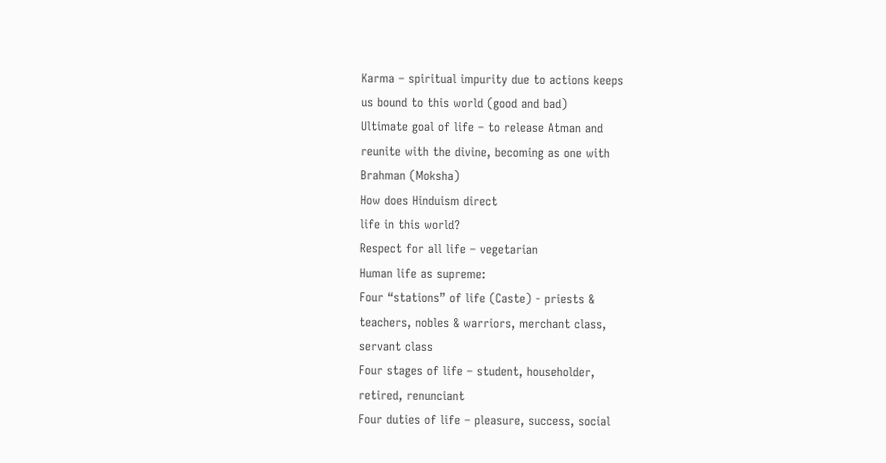Karma – spiritual impurity due to actions keeps
us bound to this world (good and bad)
Ultimate goal of life – to release Atman and
reunite with the divine, becoming as one with
Brahman (Moksha)
How does Hinduism direct
life in this world?
Respect for all life – vegetarian
Human life as supreme:
Four “stations” of life (Caste) - priests &
teachers, nobles & warriors, merchant class,
servant class
Four stages of life – student, householder,
retired, renunciant
Four duties of life – pleasure, success, social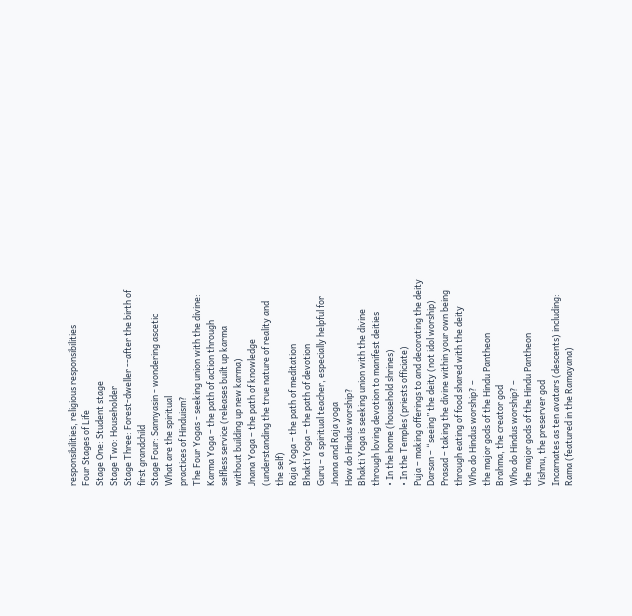responsibilities, religious responsibilities
Four Stages of Life
Stage One: Student stage
Stage Two: Householder
Stage Three: Forest-dweller --after the birth of
first grandchild
Stage Four: Sannyasin - wondering ascetic
What are the spiritual
practices of Hinduism?
The Four Yogas - seeking union with the divine:
Karma Yoga – the path of action through
selfless service (releases built up karma
without building up new karma)
Jnana Yoga – the path of knowledge
(understanding the true nature of reality and
the self)
Raja Yoga – the path of meditation
Bhakti Yoga – the path of devotion
Guru – a spiritual teacher, especially helpful for
Jnana and Raja yoga
How do Hindus worship?
Bhakti Yoga is seeking union with the divine
through loving devotion to manifest deities
• In the home (household shrines)
• In the Temples (priests officiate)
Puja – making offerings to and decorating the deity
Darsan – “seeing” the deity (not idol worship)
Prasad – taking the divine within your own being
through eating of food shared with the deity
Who do Hindus worship? –
the major gods of the Hindu Pantheon
Brahma, the creator god
Who do Hindus worship? –
the major gods of the Hindu Pantheon
Vishnu, the preserver god
Incarnates as ten avatars (descents) including:
Rama (featured in the Ramayana)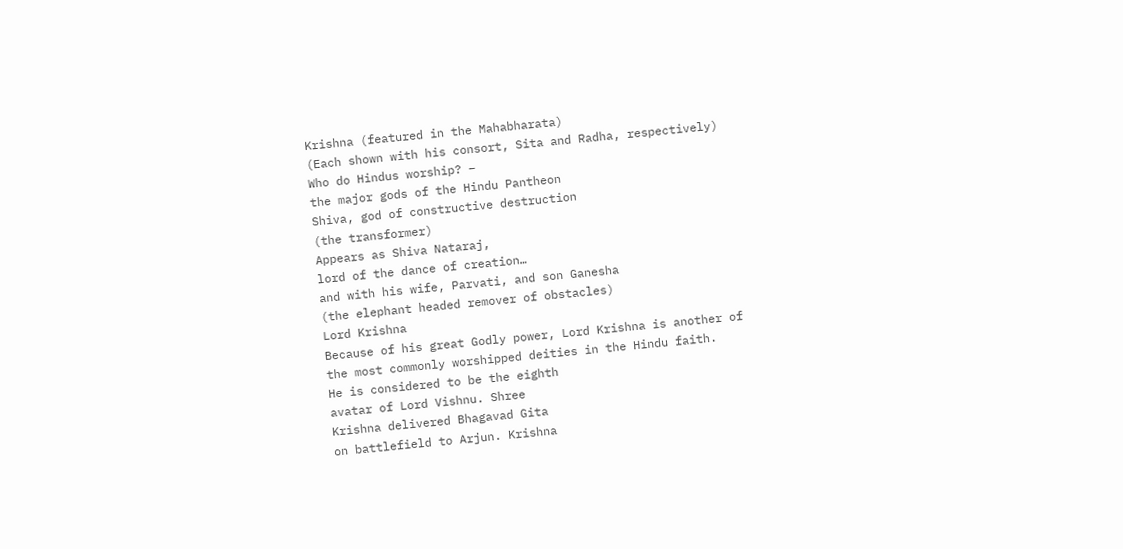Krishna (featured in the Mahabharata)
(Each shown with his consort, Sita and Radha, respectively)
Who do Hindus worship? –
the major gods of the Hindu Pantheon
Shiva, god of constructive destruction
(the transformer)
Appears as Shiva Nataraj,
lord of the dance of creation…
and with his wife, Parvati, and son Ganesha
(the elephant headed remover of obstacles)
Lord Krishna
Because of his great Godly power, Lord Krishna is another of
the most commonly worshipped deities in the Hindu faith.
He is considered to be the eighth
avatar of Lord Vishnu. Shree
Krishna delivered Bhagavad Gita
on battlefield to Arjun. Krishna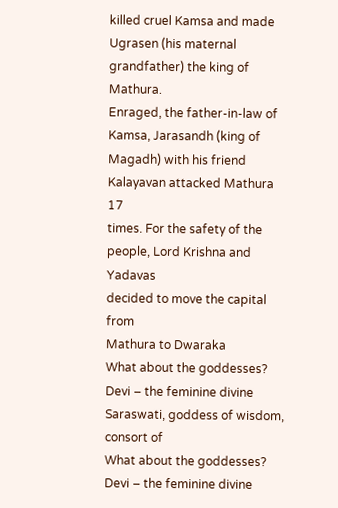killed cruel Kamsa and made
Ugrasen (his maternal
grandfather) the king of Mathura.
Enraged, the father-in-law of
Kamsa, Jarasandh (king of
Magadh) with his friend
Kalayavan attacked Mathura 17
times. For the safety of the
people, Lord Krishna and Yadavas
decided to move the capital from
Mathura to Dwaraka
What about the goddesses?
Devi – the feminine divine
Saraswati, goddess of wisdom, consort of
What about the goddesses?
Devi – the feminine divine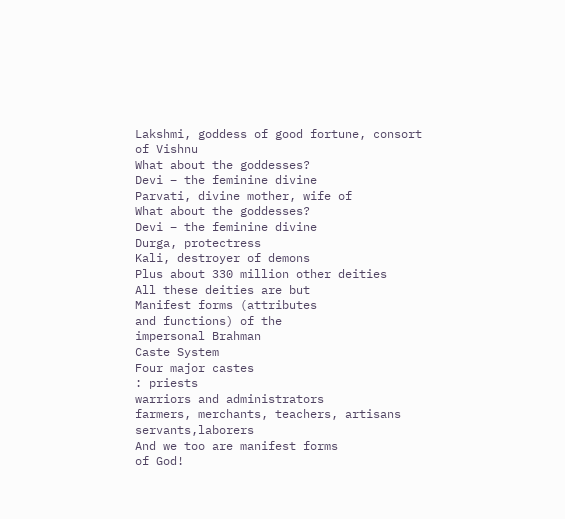Lakshmi, goddess of good fortune, consort
of Vishnu
What about the goddesses?
Devi – the feminine divine
Parvati, divine mother, wife of
What about the goddesses?
Devi – the feminine divine
Durga, protectress
Kali, destroyer of demons
Plus about 330 million other deities
All these deities are but
Manifest forms (attributes
and functions) of the
impersonal Brahman
Caste System
Four major castes
: priests
warriors and administrators
farmers, merchants, teachers, artisans
servants,laborers
And we too are manifest forms
of God!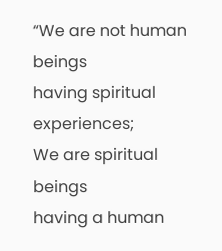“We are not human beings
having spiritual experiences;
We are spiritual beings
having a human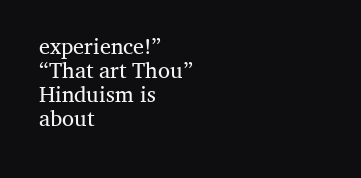experience!”
“That art Thou”
Hinduism is about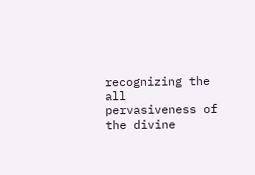recognizing the all pervasiveness of the divine